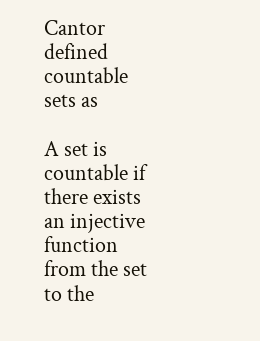Cantor defined countable sets as

A set is countable if there exists an injective function from the set to the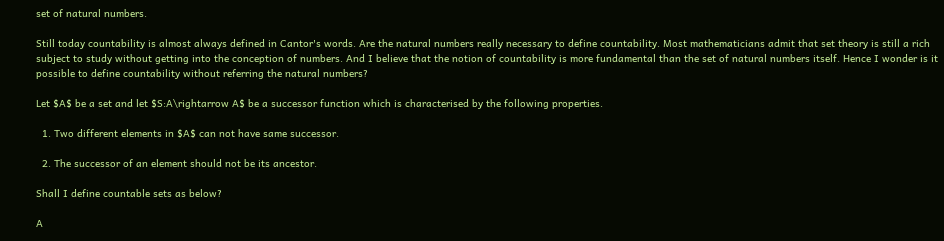set of natural numbers.

Still today countability is almost always defined in Cantor's words. Are the natural numbers really necessary to define countability. Most mathematicians admit that set theory is still a rich subject to study without getting into the conception of numbers. And I believe that the notion of countability is more fundamental than the set of natural numbers itself. Hence I wonder is it possible to define countability without referring the natural numbers?

Let $A$ be a set and let $S:A\rightarrow A$ be a successor function which is characterised by the following properties.

  1. Two different elements in $A$ can not have same successor.

  2. The successor of an element should not be its ancestor.

Shall I define countable sets as below?

A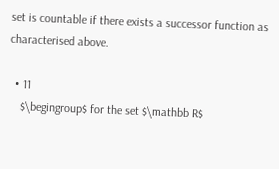set is countable if there exists a successor function as characterised above.

  • 11
    $\begingroup$ for the set $\mathbb R$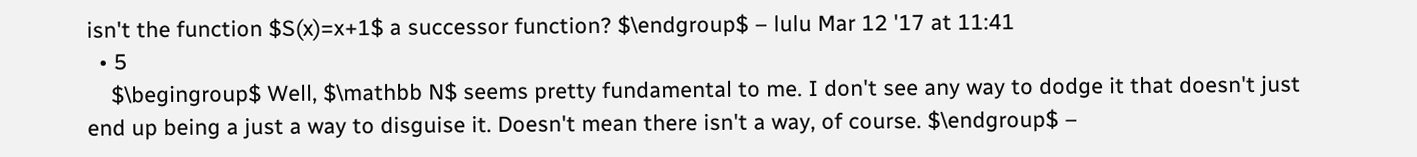isn't the function $S(x)=x+1$ a successor function? $\endgroup$ – lulu Mar 12 '17 at 11:41
  • 5
    $\begingroup$ Well, $\mathbb N$ seems pretty fundamental to me. I don't see any way to dodge it that doesn't just end up being a just a way to disguise it. Doesn't mean there isn't a way, of course. $\endgroup$ –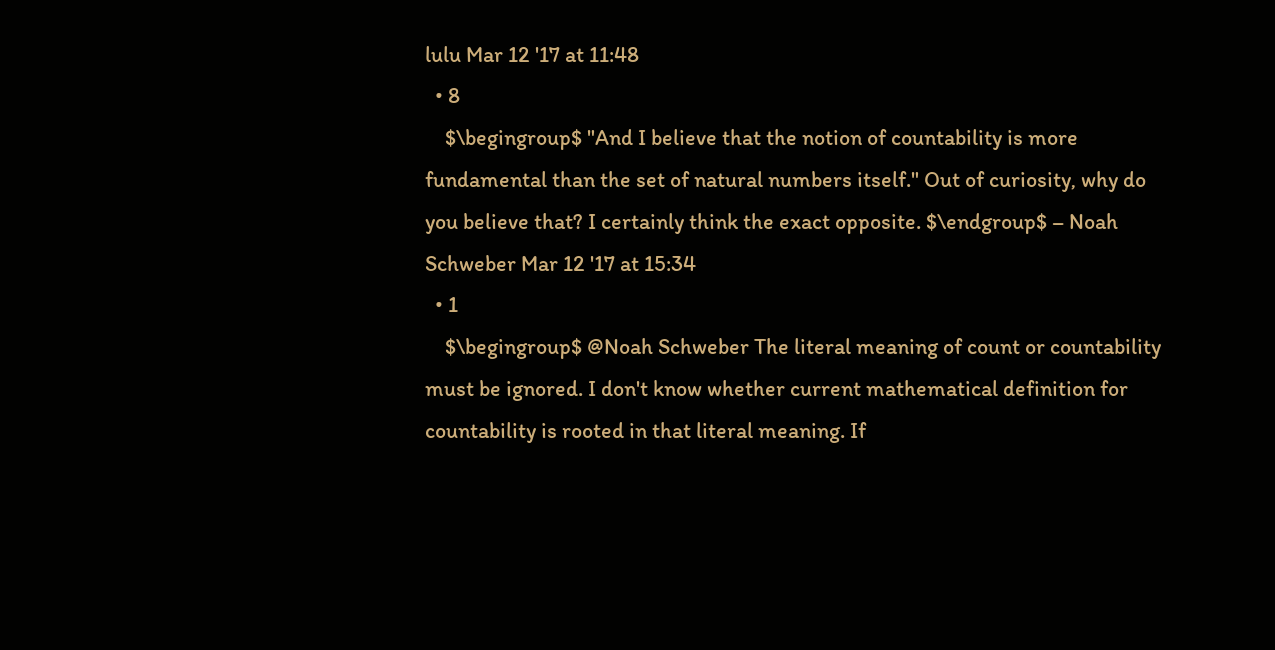lulu Mar 12 '17 at 11:48
  • 8
    $\begingroup$ "And I believe that the notion of countability is more fundamental than the set of natural numbers itself." Out of curiosity, why do you believe that? I certainly think the exact opposite. $\endgroup$ – Noah Schweber Mar 12 '17 at 15:34
  • 1
    $\begingroup$ @Noah Schweber The literal meaning of count or countability must be ignored. I don't know whether current mathematical definition for countability is rooted in that literal meaning. If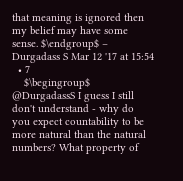that meaning is ignored then my belief may have some sense. $\endgroup$ – Durgadass S Mar 12 '17 at 15:54
  • 7
    $\begingroup$ @DurgadassS I guess I still don't understand - why do you expect countability to be more natural than the natural numbers? What property of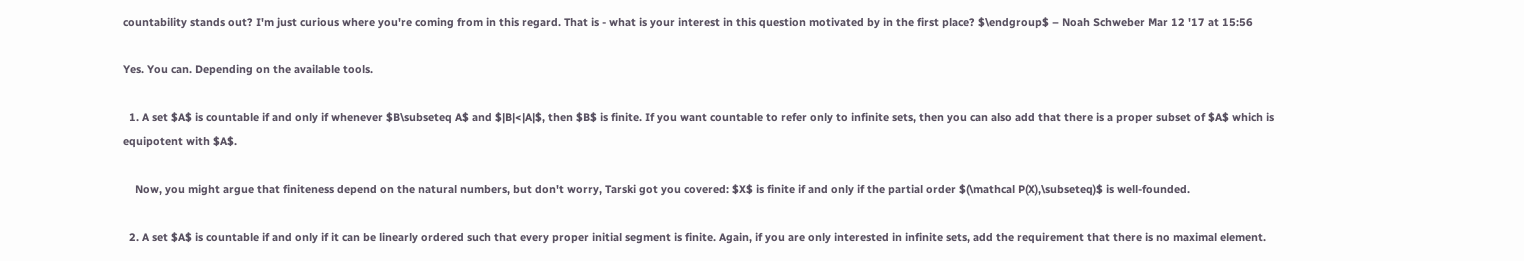countability stands out? I'm just curious where you're coming from in this regard. That is - what is your interest in this question motivated by in the first place? $\endgroup$ – Noah Schweber Mar 12 '17 at 15:56

Yes. You can. Depending on the available tools.

  1. A set $A$ is countable if and only if whenever $B\subseteq A$ and $|B|<|A|$, then $B$ is finite. If you want countable to refer only to infinite sets, then you can also add that there is a proper subset of $A$ which is equipotent with $A$.

    Now, you might argue that finiteness depend on the natural numbers, but don't worry, Tarski got you covered: $X$ is finite if and only if the partial order $(\mathcal P(X),\subseteq)$ is well-founded.

  2. A set $A$ is countable if and only if it can be linearly ordered such that every proper initial segment is finite. Again, if you are only interested in infinite sets, add the requirement that there is no maximal element.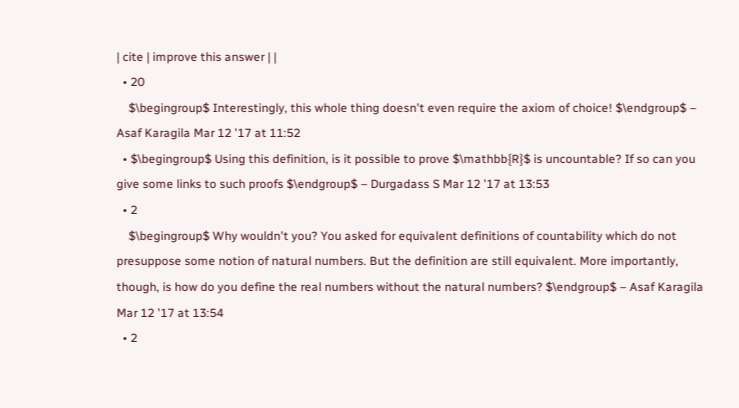| cite | improve this answer | |
  • 20
    $\begingroup$ Interestingly, this whole thing doesn't even require the axiom of choice! $\endgroup$ – Asaf Karagila Mar 12 '17 at 11:52
  • $\begingroup$ Using this definition, is it possible to prove $\mathbb{R}$ is uncountable? If so can you give some links to such proofs $\endgroup$ – Durgadass S Mar 12 '17 at 13:53
  • 2
    $\begingroup$ Why wouldn't you? You asked for equivalent definitions of countability which do not presuppose some notion of natural numbers. But the definition are still equivalent. More importantly, though, is how do you define the real numbers without the natural numbers? $\endgroup$ – Asaf Karagila Mar 12 '17 at 13:54
  • 2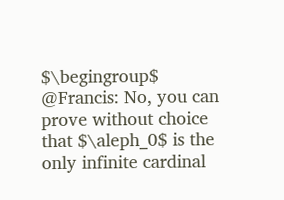$\begingroup$ @Francis: No, you can prove without choice that $\aleph_0$ is the only infinite cardinal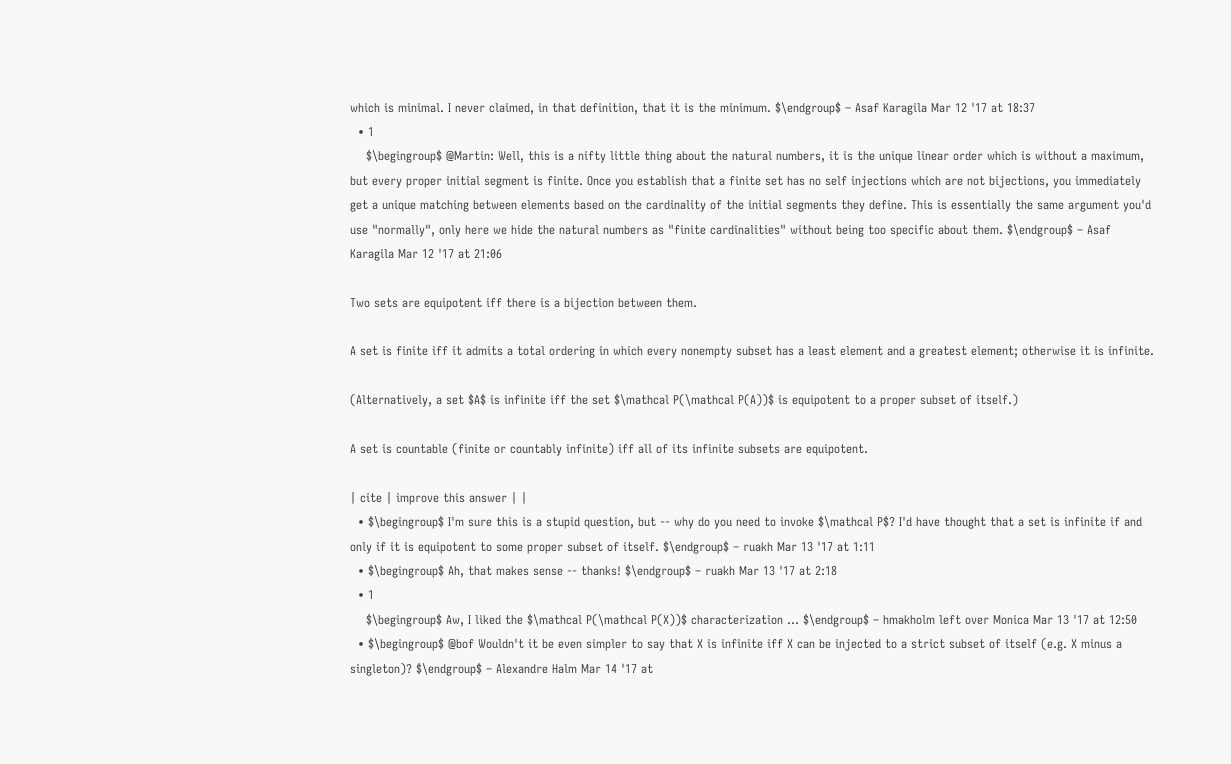which is minimal. I never claimed, in that definition, that it is the minimum. $\endgroup$ – Asaf Karagila Mar 12 '17 at 18:37
  • 1
    $\begingroup$ @Martin: Well, this is a nifty little thing about the natural numbers, it is the unique linear order which is without a maximum, but every proper initial segment is finite. Once you establish that a finite set has no self injections which are not bijections, you immediately get a unique matching between elements based on the cardinality of the initial segments they define. This is essentially the same argument you'd use "normally", only here we hide the natural numbers as "finite cardinalities" without being too specific about them. $\endgroup$ – Asaf Karagila Mar 12 '17 at 21:06

Two sets are equipotent iff there is a bijection between them.

A set is finite iff it admits a total ordering in which every nonempty subset has a least element and a greatest element; otherwise it is infinite.

(Alternatively, a set $A$ is infinite iff the set $\mathcal P(\mathcal P(A))$ is equipotent to a proper subset of itself.)

A set is countable (finite or countably infinite) iff all of its infinite subsets are equipotent.

| cite | improve this answer | |
  • $\begingroup$ I'm sure this is a stupid question, but -- why do you need to invoke $\mathcal P$? I'd have thought that a set is infinite if and only if it is equipotent to some proper subset of itself. $\endgroup$ – ruakh Mar 13 '17 at 1:11
  • $\begingroup$ Ah, that makes sense -- thanks! $\endgroup$ – ruakh Mar 13 '17 at 2:18
  • 1
    $\begingroup$ Aw, I liked the $\mathcal P(\mathcal P(X))$ characterization ... $\endgroup$ – hmakholm left over Monica Mar 13 '17 at 12:50
  • $\begingroup$ @bof Wouldn't it be even simpler to say that X is infinite iff X can be injected to a strict subset of itself (e.g. X minus a singleton)? $\endgroup$ – Alexandre Halm Mar 14 '17 at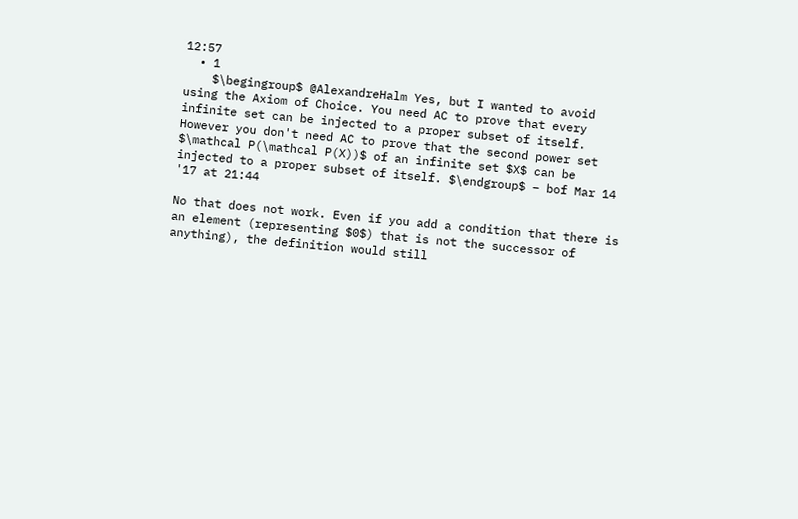12:57
  • 1
    $\begingroup$ @AlexandreHalm Yes, but I wanted to avoid using the Axiom of Choice. You need AC to prove that every infinite set can be injected to a proper subset of itself. However you don't need AC to prove that the second power set $\mathcal P(\mathcal P(X))$ of an infinite set $X$ can be injected to a proper subset of itself. $\endgroup$ – bof Mar 14 '17 at 21:44

No that does not work. Even if you add a condition that there is an element (representing $0$) that is not the successor of anything), the definition would still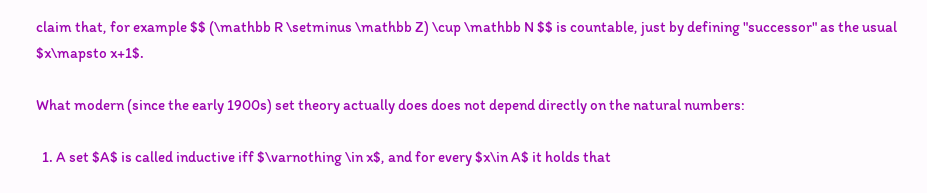claim that, for example $$ (\mathbb R \setminus \mathbb Z) \cup \mathbb N $$ is countable, just by defining "successor" as the usual $x\mapsto x+1$.

What modern (since the early 1900s) set theory actually does does not depend directly on the natural numbers:

  1. A set $A$ is called inductive iff $\varnothing \in x$, and for every $x\in A$ it holds that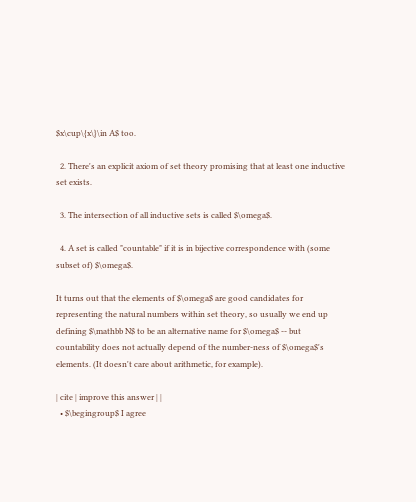$x\cup\{x\}\in A$ too.

  2. There's an explicit axiom of set theory promising that at least one inductive set exists.

  3. The intersection of all inductive sets is called $\omega$.

  4. A set is called "countable" if it is in bijective correspondence with (some subset of) $\omega$.

It turns out that the elements of $\omega$ are good candidates for representing the natural numbers within set theory, so usually we end up defining $\mathbb N$ to be an alternative name for $\omega$ -- but countability does not actually depend of the number-ness of $\omega$'s elements. (It doesn't care about arithmetic, for example).

| cite | improve this answer | |
  • $\begingroup$ I agree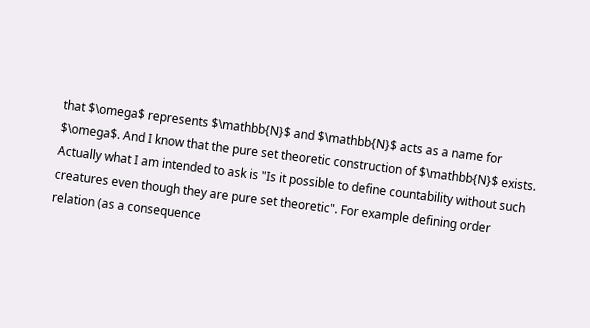that $\omega$ represents $\mathbb{N}$ and $\mathbb{N}$ acts as a name for $\omega$. And I know that the pure set theoretic construction of $\mathbb{N}$ exists. Actually what I am intended to ask is "Is it possible to define countability without such creatures even though they are pure set theoretic". For example defining order relation (as a consequence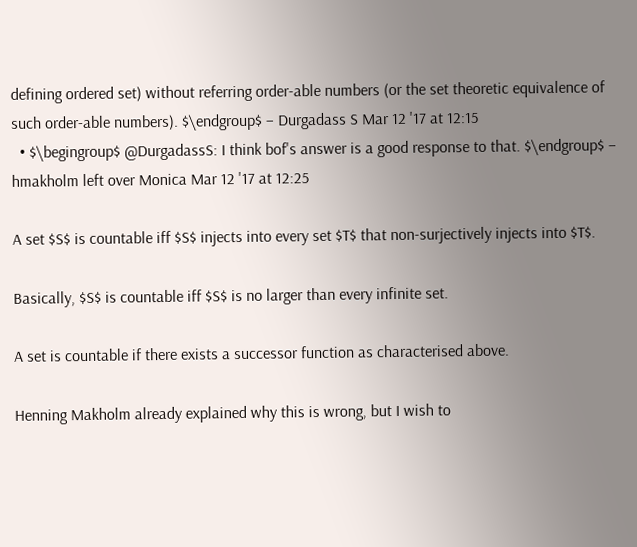defining ordered set) without referring order-able numbers (or the set theoretic equivalence of such order-able numbers). $\endgroup$ – Durgadass S Mar 12 '17 at 12:15
  • $\begingroup$ @DurgadassS: I think bof's answer is a good response to that. $\endgroup$ – hmakholm left over Monica Mar 12 '17 at 12:25

A set $S$ is countable iff $S$ injects into every set $T$ that non-surjectively injects into $T$.

Basically, $S$ is countable iff $S$ is no larger than every infinite set.

A set is countable if there exists a successor function as characterised above.

Henning Makholm already explained why this is wrong, but I wish to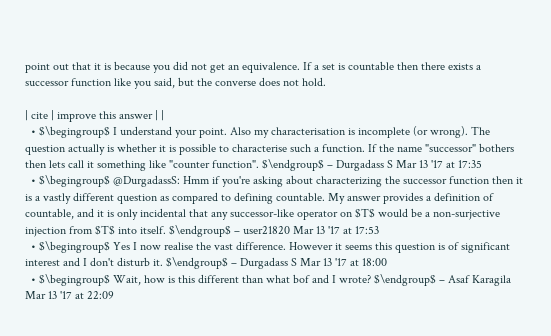point out that it is because you did not get an equivalence. If a set is countable then there exists a successor function like you said, but the converse does not hold.

| cite | improve this answer | |
  • $\begingroup$ I understand your point. Also my characterisation is incomplete (or wrong). The question actually is whether it is possible to characterise such a function. If the name "successor" bothers then lets call it something like "counter function". $\endgroup$ – Durgadass S Mar 13 '17 at 17:35
  • $\begingroup$ @DurgadassS: Hmm if you're asking about characterizing the successor function then it is a vastly different question as compared to defining countable. My answer provides a definition of countable, and it is only incidental that any successor-like operator on $T$ would be a non-surjective injection from $T$ into itself. $\endgroup$ – user21820 Mar 13 '17 at 17:53
  • $\begingroup$ Yes I now realise the vast difference. However it seems this question is of significant interest and I don't disturb it. $\endgroup$ – Durgadass S Mar 13 '17 at 18:00
  • $\begingroup$ Wait, how is this different than what bof and I wrote? $\endgroup$ – Asaf Karagila Mar 13 '17 at 22:09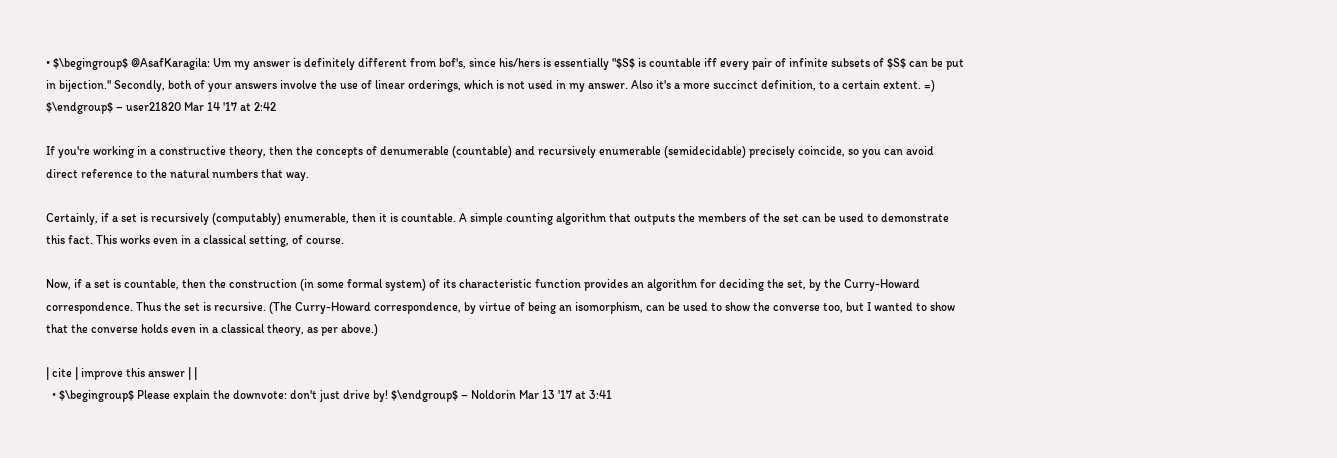• $\begingroup$ @AsafKaragila: Um my answer is definitely different from bof's, since his/hers is essentially "$S$ is countable iff every pair of infinite subsets of $S$ can be put in bijection." Secondly, both of your answers involve the use of linear orderings, which is not used in my answer. Also it's a more succinct definition, to a certain extent. =) $\endgroup$ – user21820 Mar 14 '17 at 2:42

If you're working in a constructive theory, then the concepts of denumerable (countable) and recursively enumerable (semidecidable) precisely coincide, so you can avoid direct reference to the natural numbers that way.

Certainly, if a set is recursively (computably) enumerable, then it is countable. A simple counting algorithm that outputs the members of the set can be used to demonstrate this fact. This works even in a classical setting, of course.

Now, if a set is countable, then the construction (in some formal system) of its characteristic function provides an algorithm for deciding the set, by the Curry-Howard correspondence. Thus the set is recursive. (The Curry-Howard correspondence, by virtue of being an isomorphism, can be used to show the converse too, but I wanted to show that the converse holds even in a classical theory, as per above.)

| cite | improve this answer | |
  • $\begingroup$ Please explain the downvote: don't just drive by! $\endgroup$ – Noldorin Mar 13 '17 at 3:41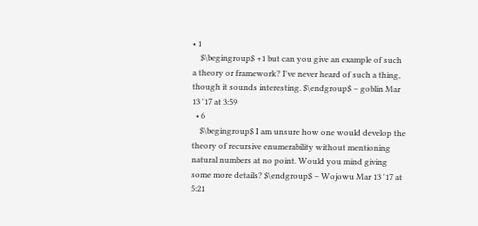• 1
    $\begingroup$ +1 but can you give an example of such a theory or framework? I've never heard of such a thing, though it sounds interesting. $\endgroup$ – goblin Mar 13 '17 at 3:59
  • 6
    $\begingroup$ I am unsure how one would develop the theory of recursive enumerability without mentioning natural numbers at no point. Would you mind giving some more details? $\endgroup$ – Wojowu Mar 13 '17 at 5:21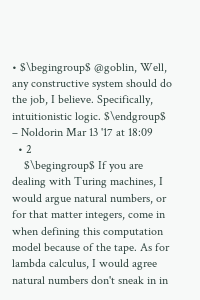• $\begingroup$ @goblin, Well, any constructive system should do the job, I believe. Specifically, intuitionistic logic. $\endgroup$ – Noldorin Mar 13 '17 at 18:09
  • 2
    $\begingroup$ If you are dealing with Turing machines, I would argue natural numbers, or for that matter integers, come in when defining this computation model because of the tape. As for lambda calculus, I would agree natural numbers don't sneak in in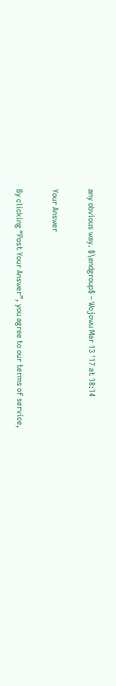any obvious way. $\endgroup$ – Wojowu Mar 13 '17 at 18:14

Your Answer

By clicking “Post Your Answer”, you agree to our terms of service,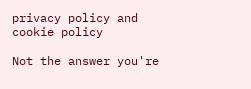privacy policy and cookie policy

Not the answer you're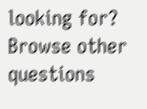looking for? Browse other questions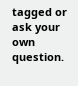tagged or ask your own question.